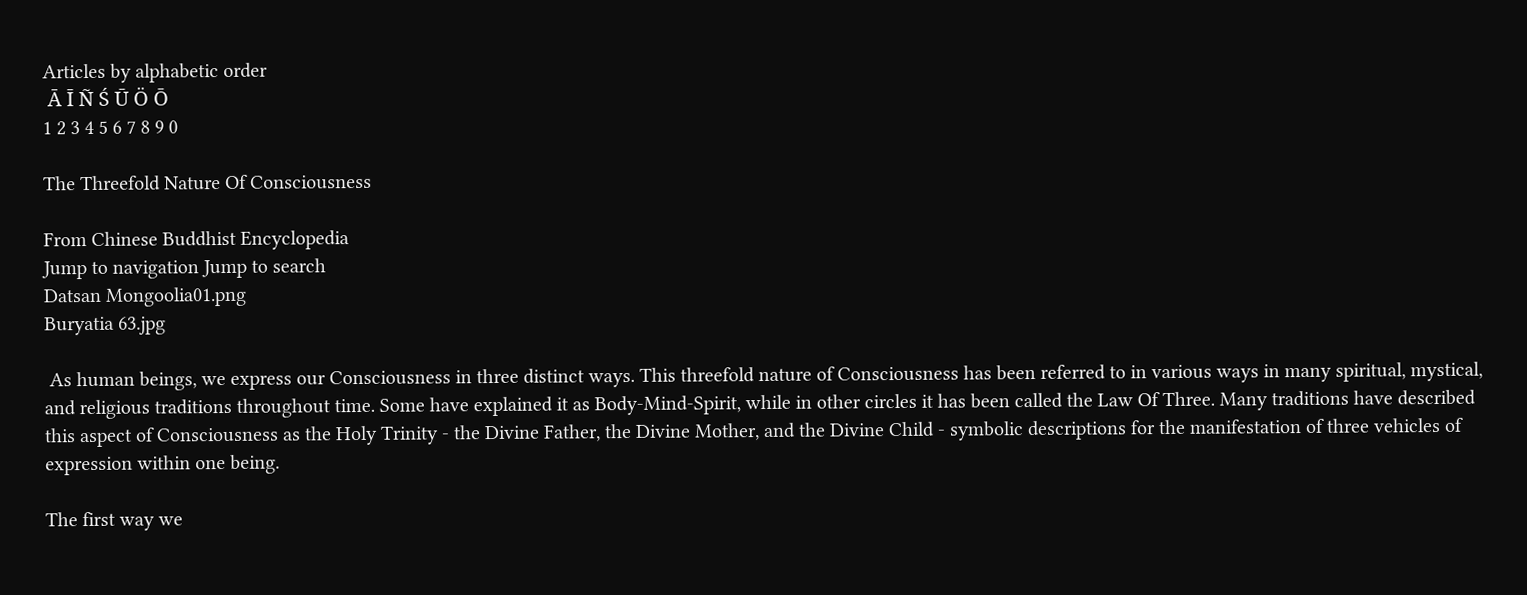Articles by alphabetic order
 Ā Ī Ñ Ś Ū Ö Ō
1 2 3 4 5 6 7 8 9 0

The Threefold Nature Of Consciousness

From Chinese Buddhist Encyclopedia
Jump to navigation Jump to search
Datsan Mongoolia01.png
Buryatia 63.jpg

 As human beings, we express our Consciousness in three distinct ways. This threefold nature of Consciousness has been referred to in various ways in many spiritual, mystical, and religious traditions throughout time. Some have explained it as Body-Mind-Spirit, while in other circles it has been called the Law Of Three. Many traditions have described this aspect of Consciousness as the Holy Trinity - the Divine Father, the Divine Mother, and the Divine Child - symbolic descriptions for the manifestation of three vehicles of expression within one being.

The first way we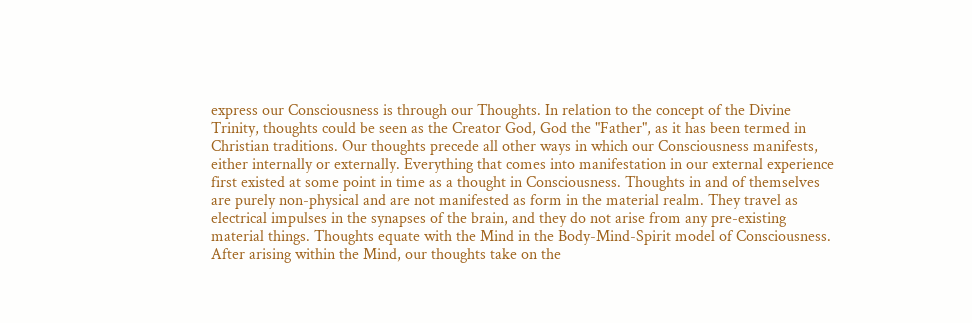express our Consciousness is through our Thoughts. In relation to the concept of the Divine Trinity, thoughts could be seen as the Creator God, God the "Father", as it has been termed in Christian traditions. Our thoughts precede all other ways in which our Consciousness manifests, either internally or externally. Everything that comes into manifestation in our external experience first existed at some point in time as a thought in Consciousness. Thoughts in and of themselves are purely non-physical and are not manifested as form in the material realm. They travel as electrical impulses in the synapses of the brain, and they do not arise from any pre-existing material things. Thoughts equate with the Mind in the Body-Mind-Spirit model of Consciousness. After arising within the Mind, our thoughts take on the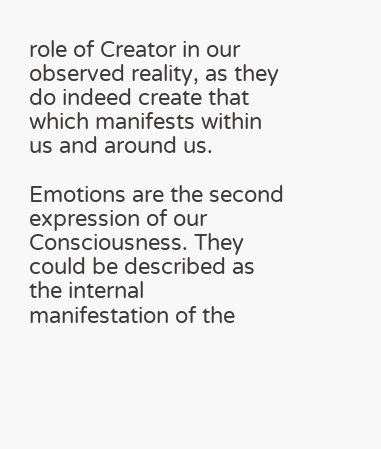role of Creator in our observed reality, as they do indeed create that which manifests within us and around us.

Emotions are the second expression of our Consciousness. They could be described as the internal manifestation of the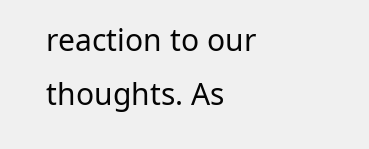reaction to our thoughts. As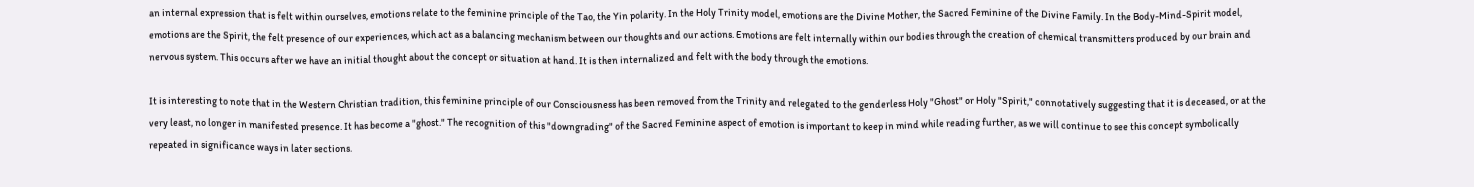an internal expression that is felt within ourselves, emotions relate to the feminine principle of the Tao, the Yin polarity. In the Holy Trinity model, emotions are the Divine Mother, the Sacred Feminine of the Divine Family. In the Body-Mind-Spirit model, emotions are the Spirit, the felt presence of our experiences, which act as a balancing mechanism between our thoughts and our actions. Emotions are felt internally within our bodies through the creation of chemical transmitters produced by our brain and nervous system. This occurs after we have an initial thought about the concept or situation at hand. It is then internalized and felt with the body through the emotions.

It is interesting to note that in the Western Christian tradition, this feminine principle of our Consciousness has been removed from the Trinity and relegated to the genderless Holy "Ghost" or Holy "Spirit," connotatively suggesting that it is deceased, or at the very least, no longer in manifested presence. It has become a "ghost." The recognition of this "downgrading" of the Sacred Feminine aspect of emotion is important to keep in mind while reading further, as we will continue to see this concept symbolically repeated in significance ways in later sections.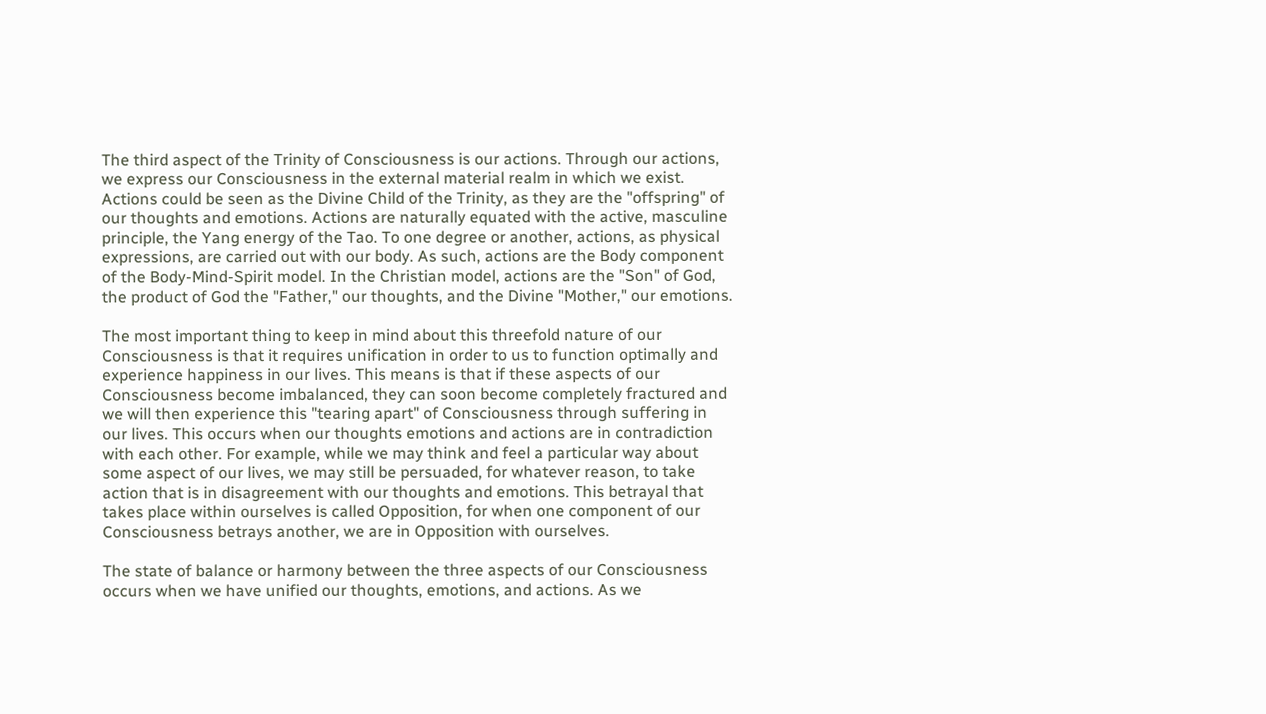The third aspect of the Trinity of Consciousness is our actions. Through our actions, we express our Consciousness in the external material realm in which we exist. Actions could be seen as the Divine Child of the Trinity, as they are the "offspring" of our thoughts and emotions. Actions are naturally equated with the active, masculine principle, the Yang energy of the Tao. To one degree or another, actions, as physical expressions, are carried out with our body. As such, actions are the Body component of the Body-Mind-Spirit model. In the Christian model, actions are the "Son" of God, the product of God the "Father," our thoughts, and the Divine "Mother," our emotions.

The most important thing to keep in mind about this threefold nature of our Consciousness is that it requires unification in order to us to function optimally and experience happiness in our lives. This means is that if these aspects of our Consciousness become imbalanced, they can soon become completely fractured and we will then experience this "tearing apart" of Consciousness through suffering in our lives. This occurs when our thoughts emotions and actions are in contradiction with each other. For example, while we may think and feel a particular way about some aspect of our lives, we may still be persuaded, for whatever reason, to take action that is in disagreement with our thoughts and emotions. This betrayal that takes place within ourselves is called Opposition, for when one component of our Consciousness betrays another, we are in Opposition with ourselves.

The state of balance or harmony between the three aspects of our Consciousness occurs when we have unified our thoughts, emotions, and actions. As we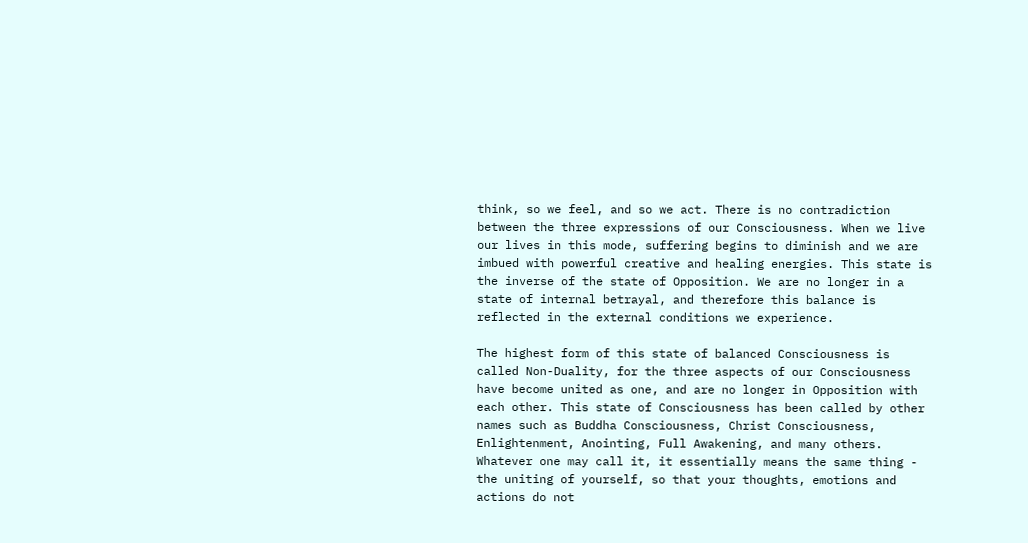think, so we feel, and so we act. There is no contradiction between the three expressions of our Consciousness. When we live our lives in this mode, suffering begins to diminish and we are imbued with powerful creative and healing energies. This state is the inverse of the state of Opposition. We are no longer in a state of internal betrayal, and therefore this balance is reflected in the external conditions we experience.

The highest form of this state of balanced Consciousness is called Non-Duality, for the three aspects of our Consciousness have become united as one, and are no longer in Opposition with each other. This state of Consciousness has been called by other names such as Buddha Consciousness, Christ Consciousness, Enlightenment, Anointing, Full Awakening, and many others. Whatever one may call it, it essentially means the same thing - the uniting of yourself, so that your thoughts, emotions and actions do not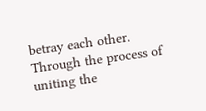betray each other. Through the process of uniting the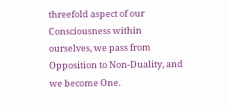threefold aspect of our Consciousness within ourselves, we pass from Opposition to Non-Duality, and we become One.